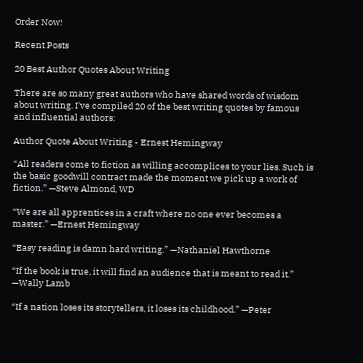Order Now!

Recent Posts

20 Best Author Quotes About Writing

There are so many great authors who have shared words of wisdom about writing. I've compiled 20 of the best writing quotes by famous and influential authors:

Author Quote About Writing - Ernest Hemingway

“All readers come to fiction as willing accomplices to your lies. Such is the basic goodwill contract made the moment we pick up a work of fiction.” —Steve Almond, WD

“We are all apprentices in a craft where no one ever becomes a master.” —Ernest Hemingway

“Easy reading is damn hard writing.” —Nathaniel Hawthorne

“If the book is true, it will find an audience that is meant to read it.” —Wally Lamb

“If a nation loses its storytellers, it loses its childhood.” —Peter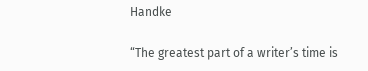Handke

“The greatest part of a writer’s time is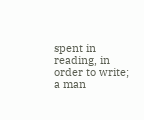spent in reading, in order to write; a man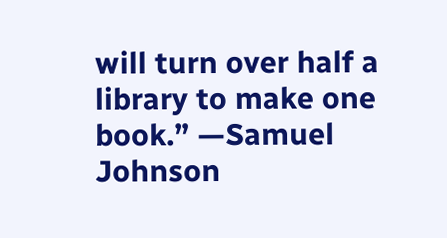will turn over half a library to make one book.” —Samuel Johnson